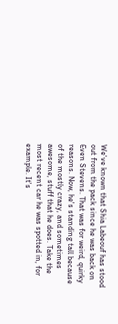We've known that Shia Labeouf has stood out from the pack since he was back on Even Stevens. That was for weird, quirky reasons. Now, he's standing tall because of the mostly crazy, and sometimes awesome, stuff that he does. Take the most recent car he was spotted in, for example. It's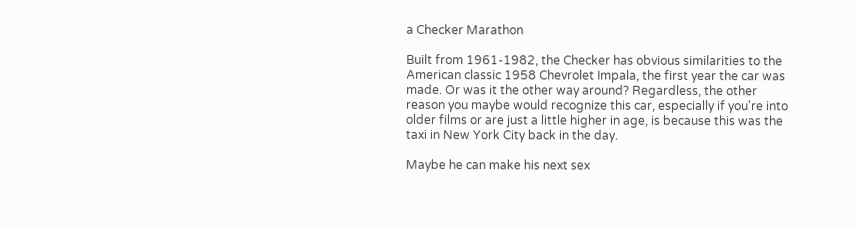a Checker Marathon

Built from 1961-1982, the Checker has obvious similarities to the American classic 1958 Chevrolet Impala, the first year the car was made. Or was it the other way around? Regardless, the other reason you maybe would recognize this car, especially if you're into older films or are just a little higher in age, is because this was the taxi in New York City back in the day.

Maybe he can make his next sex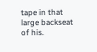tape in that large backseat of his.